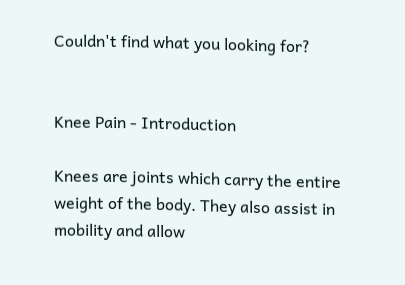Couldn't find what you looking for?


Knee Pain - Introduction

Knees are joints which carry the entire weight of the body. They also assist in mobility and allow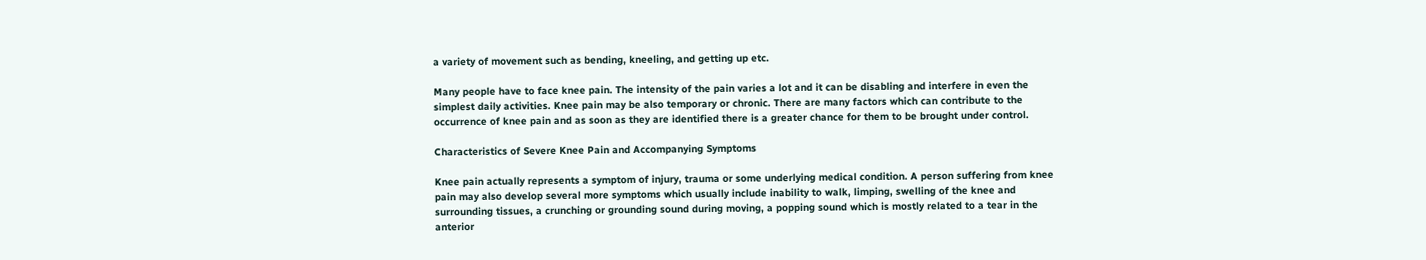a variety of movement such as bending, kneeling, and getting up etc.

Many people have to face knee pain. The intensity of the pain varies a lot and it can be disabling and interfere in even the simplest daily activities. Knee pain may be also temporary or chronic. There are many factors which can contribute to the occurrence of knee pain and as soon as they are identified there is a greater chance for them to be brought under control.

Characteristics of Severe Knee Pain and Accompanying Symptoms

Knee pain actually represents a symptom of injury, trauma or some underlying medical condition. A person suffering from knee pain may also develop several more symptoms which usually include inability to walk, limping, swelling of the knee and surrounding tissues, a crunching or grounding sound during moving, a popping sound which is mostly related to a tear in the anterior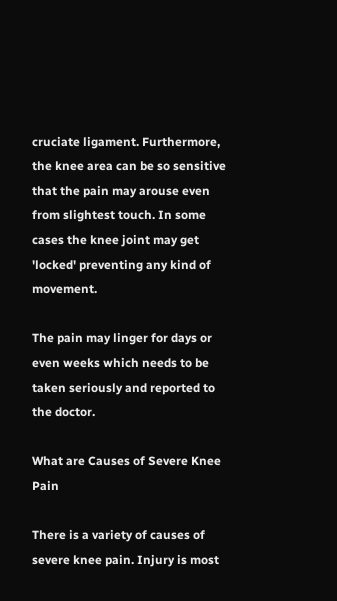cruciate ligament. Furthermore, the knee area can be so sensitive that the pain may arouse even from slightest touch. In some cases the knee joint may get 'locked' preventing any kind of movement.

The pain may linger for days or even weeks which needs to be taken seriously and reported to the doctor.

What are Causes of Severe Knee Pain

There is a variety of causes of severe knee pain. Injury is most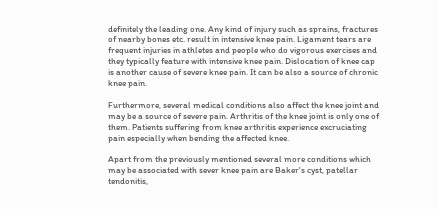definitely the leading one. Any kind of injury such as sprains, fractures of nearby bones etc. result in intensive knee pain. Ligament tears are frequent injuries in athletes and people who do vigorous exercises and they typically feature with intensive knee pain. Dislocation of knee cap is another cause of severe knee pain. It can be also a source of chronic knee pain.

Furthermore, several medical conditions also affect the knee joint and may be a source of severe pain. Arthritis of the knee joint is only one of them. Patients suffering from knee arthritis experience excruciating pain especially when bending the affected knee.

Apart from the previously mentioned several more conditions which may be associated with sever knee pain are Baker's cyst, patellar tendonitis,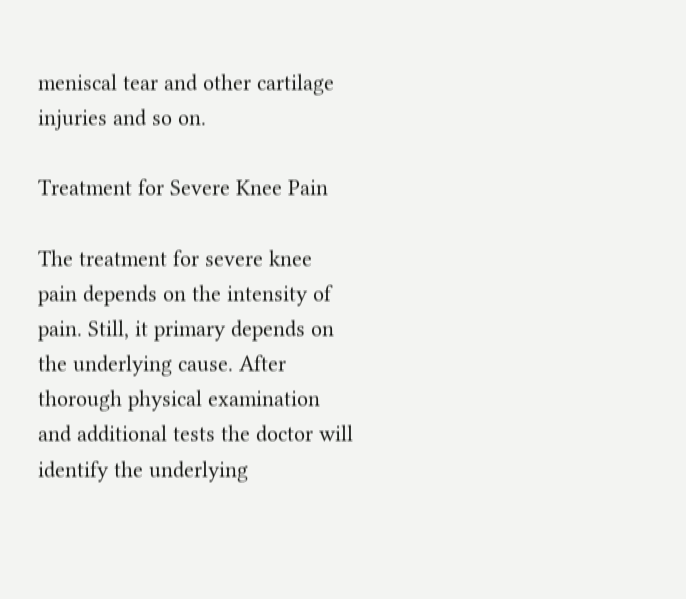meniscal tear and other cartilage injuries and so on.

Treatment for Severe Knee Pain

The treatment for severe knee pain depends on the intensity of pain. Still, it primary depends on the underlying cause. After thorough physical examination and additional tests the doctor will identify the underlying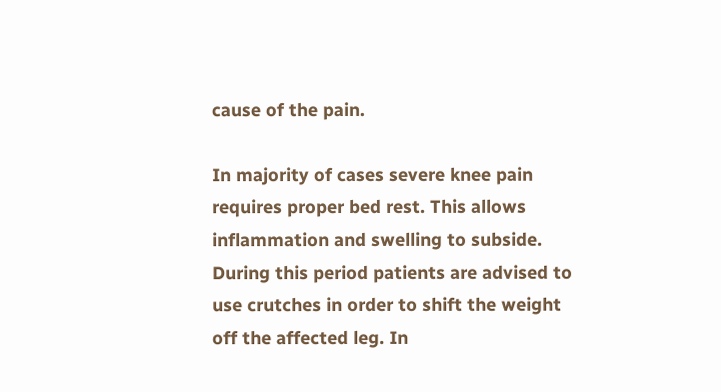cause of the pain.

In majority of cases severe knee pain requires proper bed rest. This allows inflammation and swelling to subside. During this period patients are advised to use crutches in order to shift the weight off the affected leg. In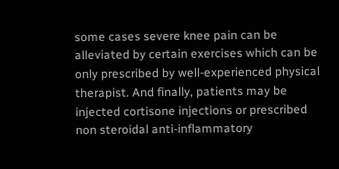some cases severe knee pain can be alleviated by certain exercises which can be only prescribed by well-experienced physical therapist. And finally, patients may be injected cortisone injections or prescribed non steroidal anti-inflammatory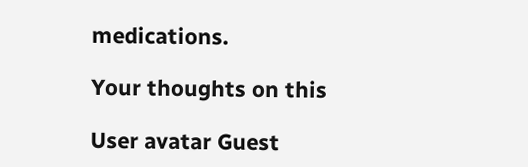medications.

Your thoughts on this

User avatar Guest